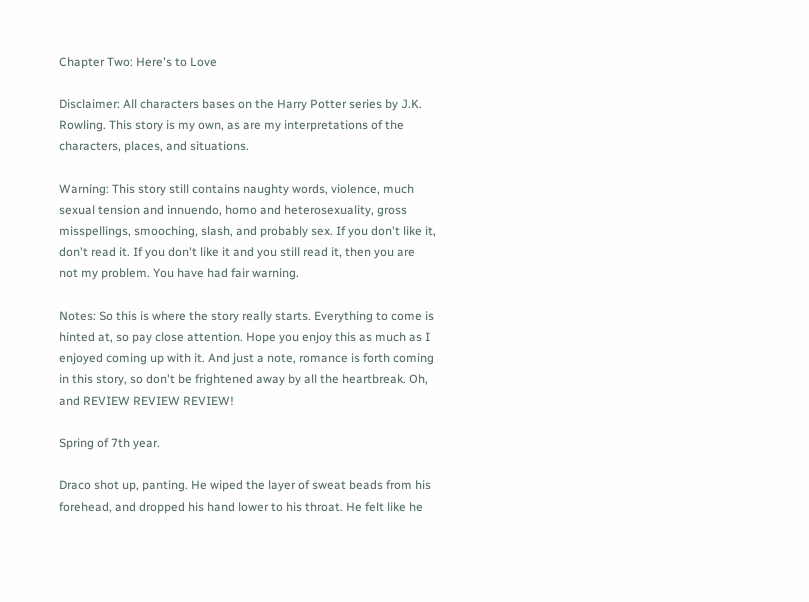Chapter Two: Here's to Love

Disclaimer: All characters bases on the Harry Potter series by J.K. Rowling. This story is my own, as are my interpretations of the characters, places, and situations.

Warning: This story still contains naughty words, violence, much sexual tension and innuendo, homo and heterosexuality, gross misspellings, smooching, slash, and probably sex. If you don't like it, don't read it. If you don't like it and you still read it, then you are not my problem. You have had fair warning.

Notes: So this is where the story really starts. Everything to come is hinted at, so pay close attention. Hope you enjoy this as much as I enjoyed coming up with it. And just a note, romance is forth coming in this story, so don't be frightened away by all the heartbreak. Oh, and REVIEW REVIEW REVIEW!

Spring of 7th year.

Draco shot up, panting. He wiped the layer of sweat beads from his forehead, and dropped his hand lower to his throat. He felt like he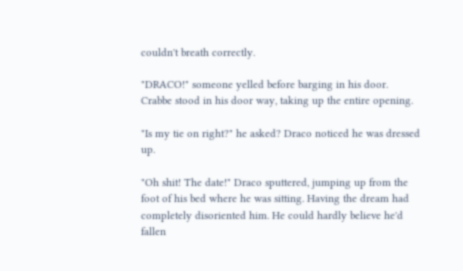couldn't breath correctly.

"DRACO!" someone yelled before barging in his door. Crabbe stood in his door way, taking up the entire opening.

"Is my tie on right?" he asked? Draco noticed he was dressed up.

"Oh shit! The date!" Draco sputtered, jumping up from the foot of his bed where he was sitting. Having the dream had completely disoriented him. He could hardly believe he'd fallen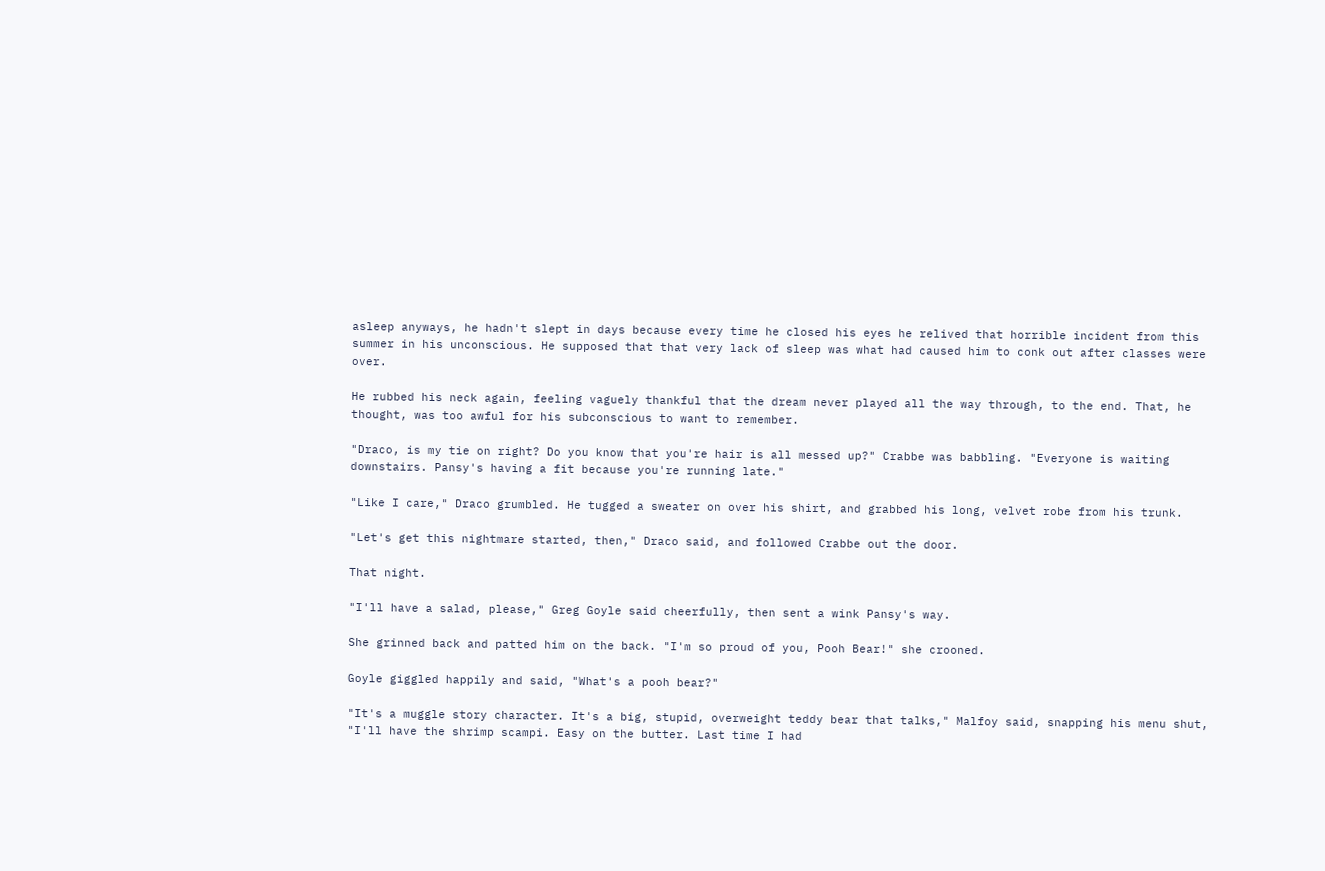asleep anyways, he hadn't slept in days because every time he closed his eyes he relived that horrible incident from this summer in his unconscious. He supposed that that very lack of sleep was what had caused him to conk out after classes were over.

He rubbed his neck again, feeling vaguely thankful that the dream never played all the way through, to the end. That, he thought, was too awful for his subconscious to want to remember.

"Draco, is my tie on right? Do you know that you're hair is all messed up?" Crabbe was babbling. "Everyone is waiting downstairs. Pansy's having a fit because you're running late."

"Like I care," Draco grumbled. He tugged a sweater on over his shirt, and grabbed his long, velvet robe from his trunk.

"Let's get this nightmare started, then," Draco said, and followed Crabbe out the door.

That night.

"I'll have a salad, please," Greg Goyle said cheerfully, then sent a wink Pansy's way.

She grinned back and patted him on the back. "I'm so proud of you, Pooh Bear!" she crooned.

Goyle giggled happily and said, "What's a pooh bear?"

"It's a muggle story character. It's a big, stupid, overweight teddy bear that talks," Malfoy said, snapping his menu shut, "I'll have the shrimp scampi. Easy on the butter. Last time I had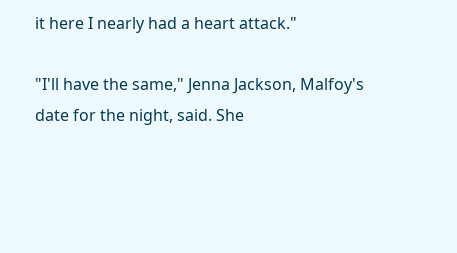it here I nearly had a heart attack."

"I'll have the same," Jenna Jackson, Malfoy's date for the night, said. She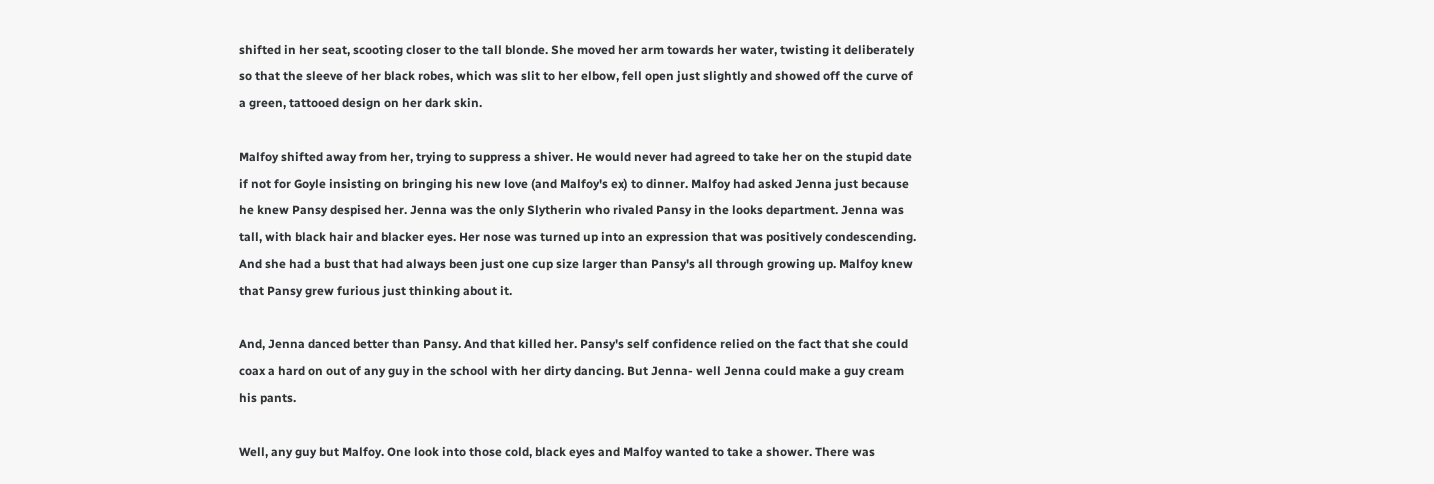shifted in her seat, scooting closer to the tall blonde. She moved her arm towards her water, twisting it deliberately so that the sleeve of her black robes, which was slit to her elbow, fell open just slightly and showed off the curve of a green, tattooed design on her dark skin.

Malfoy shifted away from her, trying to suppress a shiver. He would never had agreed to take her on the stupid date if not for Goyle insisting on bringing his new love (and Malfoy's ex) to dinner. Malfoy had asked Jenna just because he knew Pansy despised her. Jenna was the only Slytherin who rivaled Pansy in the looks department. Jenna was tall, with black hair and blacker eyes. Her nose was turned up into an expression that was positively condescending. And she had a bust that had always been just one cup size larger than Pansy's all through growing up. Malfoy knew that Pansy grew furious just thinking about it.

And, Jenna danced better than Pansy. And that killed her. Pansy's self confidence relied on the fact that she could coax a hard on out of any guy in the school with her dirty dancing. But Jenna- well Jenna could make a guy cream his pants.

Well, any guy but Malfoy. One look into those cold, black eyes and Malfoy wanted to take a shower. There was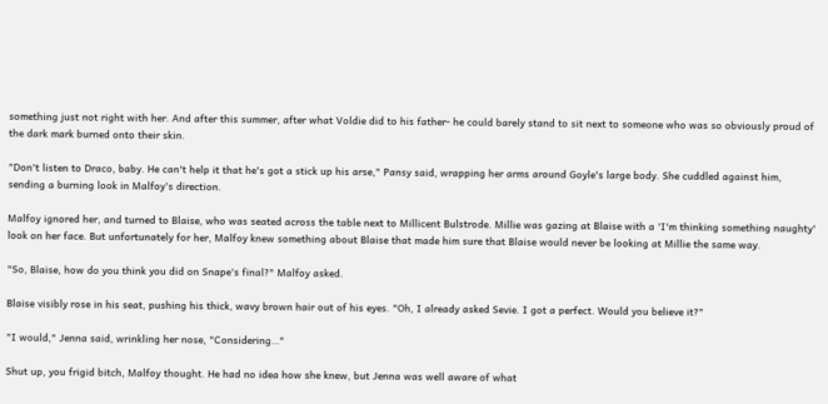something just not right with her. And after this summer, after what Voldie did to his father- he could barely stand to sit next to someone who was so obviously proud of the dark mark burned onto their skin.

"Don't listen to Draco, baby. He can't help it that he's got a stick up his arse," Pansy said, wrapping her arms around Goyle's large body. She cuddled against him, sending a burning look in Malfoy's direction.

Malfoy ignored her, and turned to Blaise, who was seated across the table next to Millicent Bulstrode. Millie was gazing at Blaise with a 'I'm thinking something naughty' look on her face. But unfortunately for her, Malfoy knew something about Blaise that made him sure that Blaise would never be looking at Millie the same way.

"So, Blaise, how do you think you did on Snape's final?" Malfoy asked.

Blaise visibly rose in his seat, pushing his thick, wavy brown hair out of his eyes. "Oh, I already asked Sevie. I got a perfect. Would you believe it?"

"I would," Jenna said, wrinkling her nose, "Considering…"

Shut up, you frigid bitch, Malfoy thought. He had no idea how she knew, but Jenna was well aware of what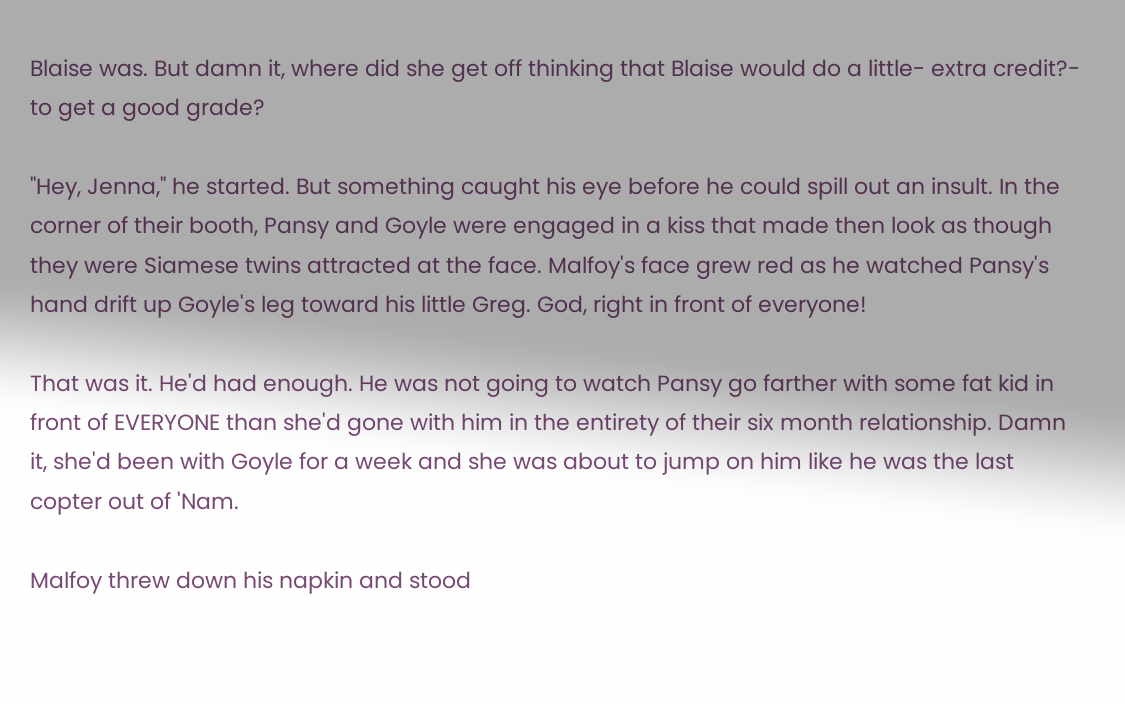Blaise was. But damn it, where did she get off thinking that Blaise would do a little- extra credit?- to get a good grade?

"Hey, Jenna," he started. But something caught his eye before he could spill out an insult. In the corner of their booth, Pansy and Goyle were engaged in a kiss that made then look as though they were Siamese twins attracted at the face. Malfoy's face grew red as he watched Pansy's hand drift up Goyle's leg toward his little Greg. God, right in front of everyone!

That was it. He'd had enough. He was not going to watch Pansy go farther with some fat kid in front of EVERYONE than she'd gone with him in the entirety of their six month relationship. Damn it, she'd been with Goyle for a week and she was about to jump on him like he was the last copter out of 'Nam.

Malfoy threw down his napkin and stood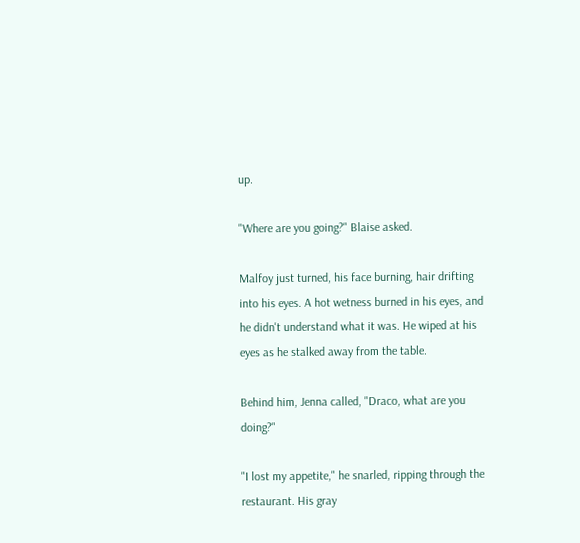up.

"Where are you going?" Blaise asked.

Malfoy just turned, his face burning, hair drifting into his eyes. A hot wetness burned in his eyes, and he didn't understand what it was. He wiped at his eyes as he stalked away from the table.

Behind him, Jenna called, "Draco, what are you doing?"

"I lost my appetite," he snarled, ripping through the restaurant. His gray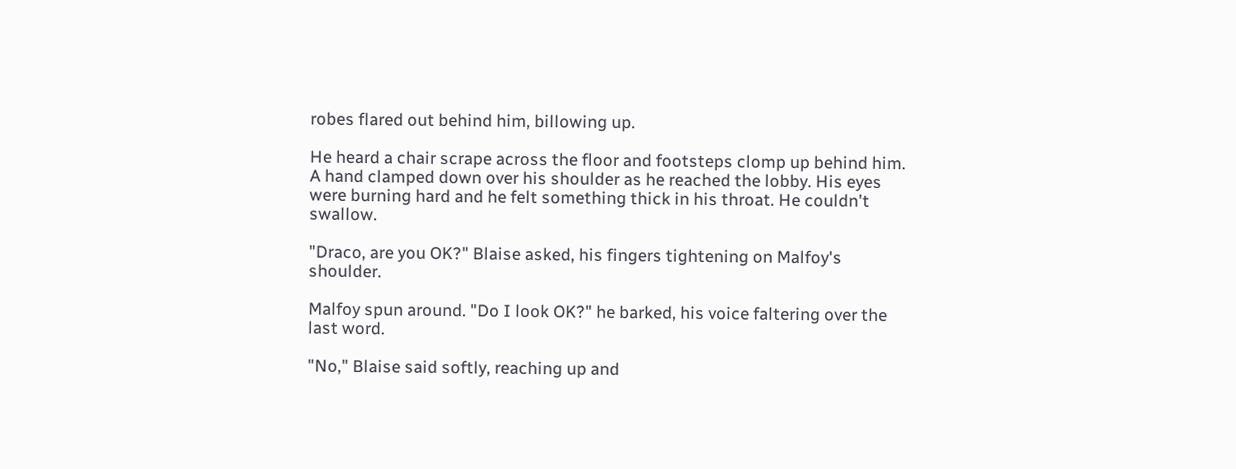robes flared out behind him, billowing up.

He heard a chair scrape across the floor and footsteps clomp up behind him. A hand clamped down over his shoulder as he reached the lobby. His eyes were burning hard and he felt something thick in his throat. He couldn't swallow.

"Draco, are you OK?" Blaise asked, his fingers tightening on Malfoy's shoulder.

Malfoy spun around. "Do I look OK?" he barked, his voice faltering over the last word.

"No," Blaise said softly, reaching up and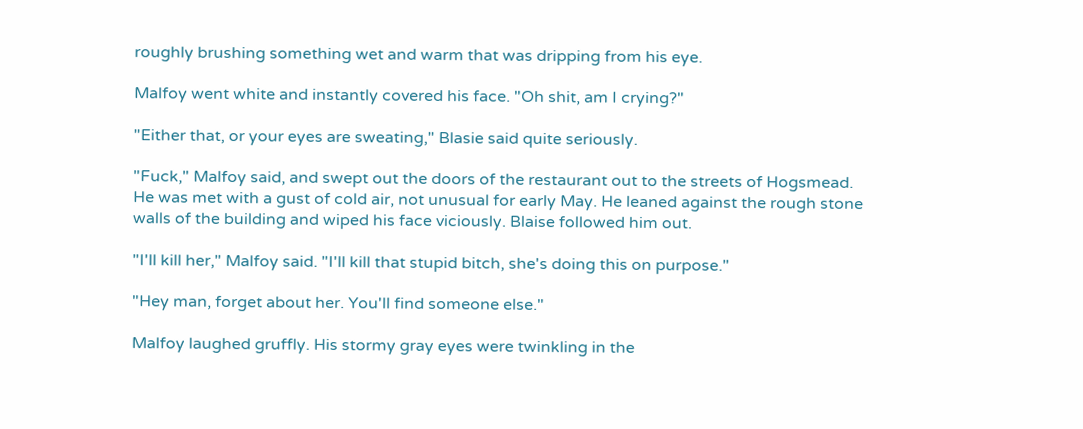roughly brushing something wet and warm that was dripping from his eye.

Malfoy went white and instantly covered his face. "Oh shit, am I crying?"

"Either that, or your eyes are sweating," Blasie said quite seriously.

"Fuck," Malfoy said, and swept out the doors of the restaurant out to the streets of Hogsmead. He was met with a gust of cold air, not unusual for early May. He leaned against the rough stone walls of the building and wiped his face viciously. Blaise followed him out.

"I'll kill her," Malfoy said. "I'll kill that stupid bitch, she's doing this on purpose."

"Hey man, forget about her. You'll find someone else."

Malfoy laughed gruffly. His stormy gray eyes were twinkling in the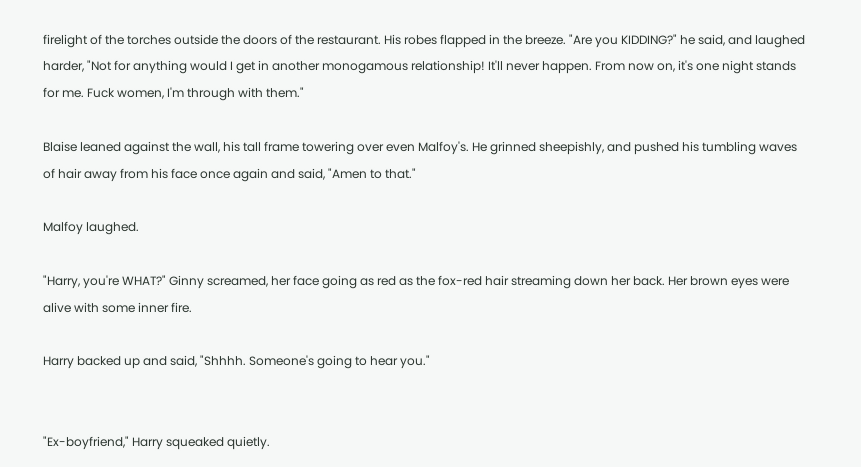firelight of the torches outside the doors of the restaurant. His robes flapped in the breeze. "Are you KIDDING?" he said, and laughed harder, "Not for anything would I get in another monogamous relationship! It'll never happen. From now on, it's one night stands for me. Fuck women, I'm through with them."

Blaise leaned against the wall, his tall frame towering over even Malfoy's. He grinned sheepishly, and pushed his tumbling waves of hair away from his face once again and said, "Amen to that."

Malfoy laughed.

"Harry, you're WHAT?" Ginny screamed, her face going as red as the fox-red hair streaming down her back. Her brown eyes were alive with some inner fire.

Harry backed up and said, "Shhhh. Someone's going to hear you."


"Ex-boyfriend," Harry squeaked quietly.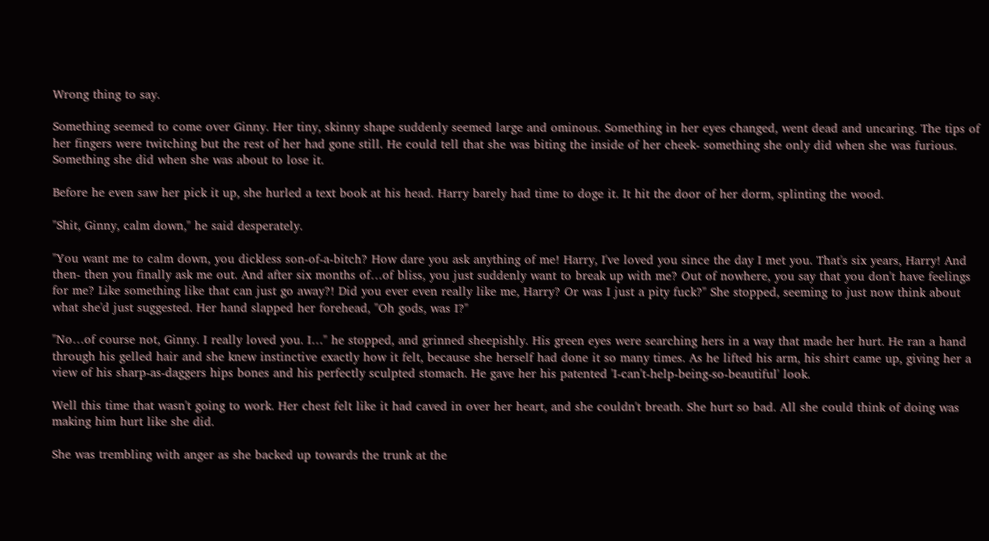Wrong thing to say.

Something seemed to come over Ginny. Her tiny, skinny shape suddenly seemed large and ominous. Something in her eyes changed, went dead and uncaring. The tips of her fingers were twitching but the rest of her had gone still. He could tell that she was biting the inside of her cheek- something she only did when she was furious. Something she did when she was about to lose it.

Before he even saw her pick it up, she hurled a text book at his head. Harry barely had time to doge it. It hit the door of her dorm, splinting the wood.

"Shit, Ginny, calm down," he said desperately.

"You want me to calm down, you dickless son-of-a-bitch? How dare you ask anything of me! Harry, I've loved you since the day I met you. That's six years, Harry! And then- then you finally ask me out. And after six months of…of bliss, you just suddenly want to break up with me? Out of nowhere, you say that you don't have feelings for me? Like something like that can just go away?! Did you ever even really like me, Harry? Or was I just a pity fuck?" She stopped, seeming to just now think about what she'd just suggested. Her hand slapped her forehead, "Oh gods, was I?"

"No…of course not, Ginny. I really loved you. I…" he stopped, and grinned sheepishly. His green eyes were searching hers in a way that made her hurt. He ran a hand through his gelled hair and she knew instinctive exactly how it felt, because she herself had done it so many times. As he lifted his arm, his shirt came up, giving her a view of his sharp-as-daggers hips bones and his perfectly sculpted stomach. He gave her his patented 'I-can't-help-being-so-beautiful' look.

Well this time that wasn't going to work. Her chest felt like it had caved in over her heart, and she couldn't breath. She hurt so bad. All she could think of doing was making him hurt like she did.

She was trembling with anger as she backed up towards the trunk at the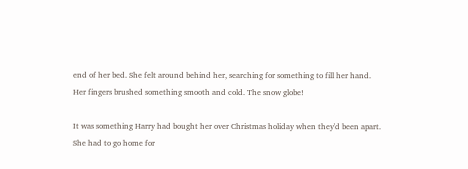end of her bed. She felt around behind her, searching for something to fill her hand. Her fingers brushed something smooth and cold. The snow globe!

It was something Harry had bought her over Christmas holiday when they'd been apart. She had to go home for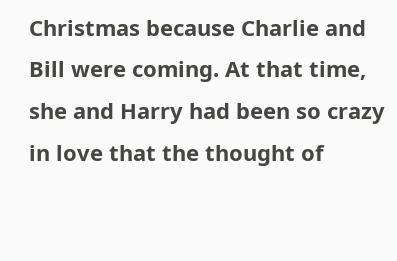Christmas because Charlie and Bill were coming. At that time, she and Harry had been so crazy in love that the thought of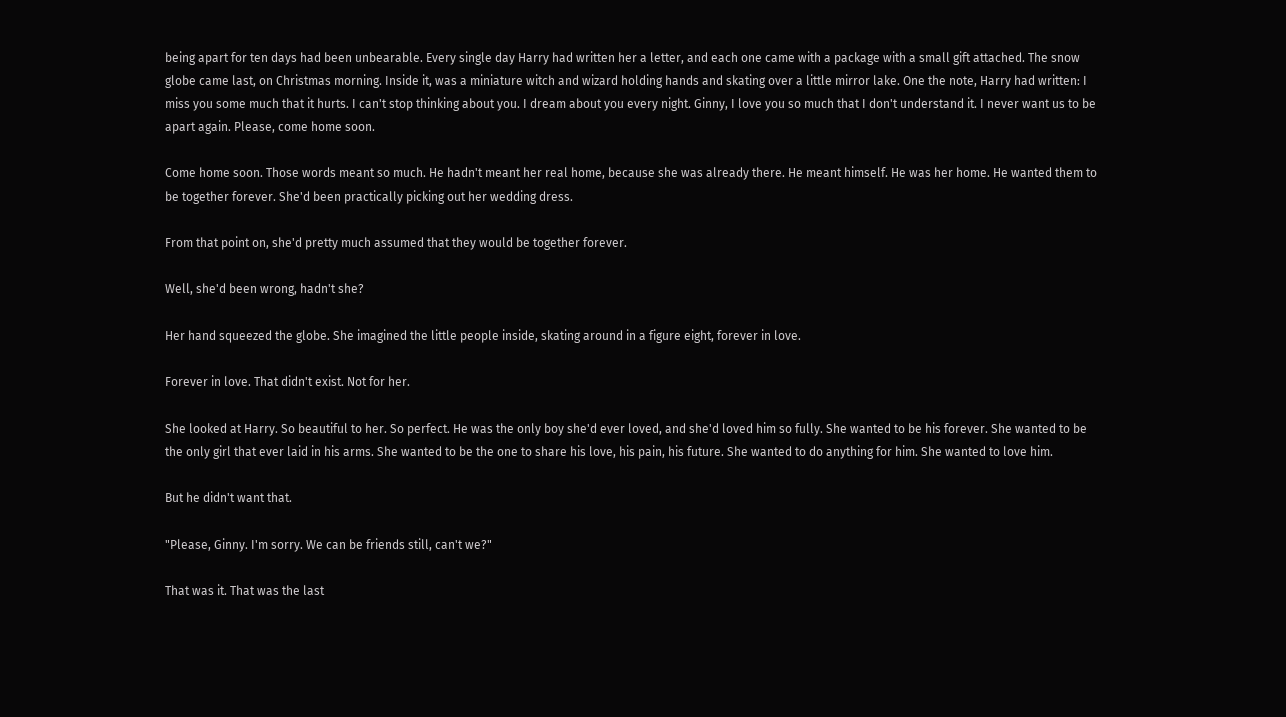being apart for ten days had been unbearable. Every single day Harry had written her a letter, and each one came with a package with a small gift attached. The snow globe came last, on Christmas morning. Inside it, was a miniature witch and wizard holding hands and skating over a little mirror lake. One the note, Harry had written: I miss you some much that it hurts. I can't stop thinking about you. I dream about you every night. Ginny, I love you so much that I don't understand it. I never want us to be apart again. Please, come home soon.

Come home soon. Those words meant so much. He hadn't meant her real home, because she was already there. He meant himself. He was her home. He wanted them to be together forever. She'd been practically picking out her wedding dress.

From that point on, she'd pretty much assumed that they would be together forever.

Well, she'd been wrong, hadn't she?

Her hand squeezed the globe. She imagined the little people inside, skating around in a figure eight, forever in love.

Forever in love. That didn't exist. Not for her.

She looked at Harry. So beautiful to her. So perfect. He was the only boy she'd ever loved, and she'd loved him so fully. She wanted to be his forever. She wanted to be the only girl that ever laid in his arms. She wanted to be the one to share his love, his pain, his future. She wanted to do anything for him. She wanted to love him.

But he didn't want that.

"Please, Ginny. I'm sorry. We can be friends still, can't we?"

That was it. That was the last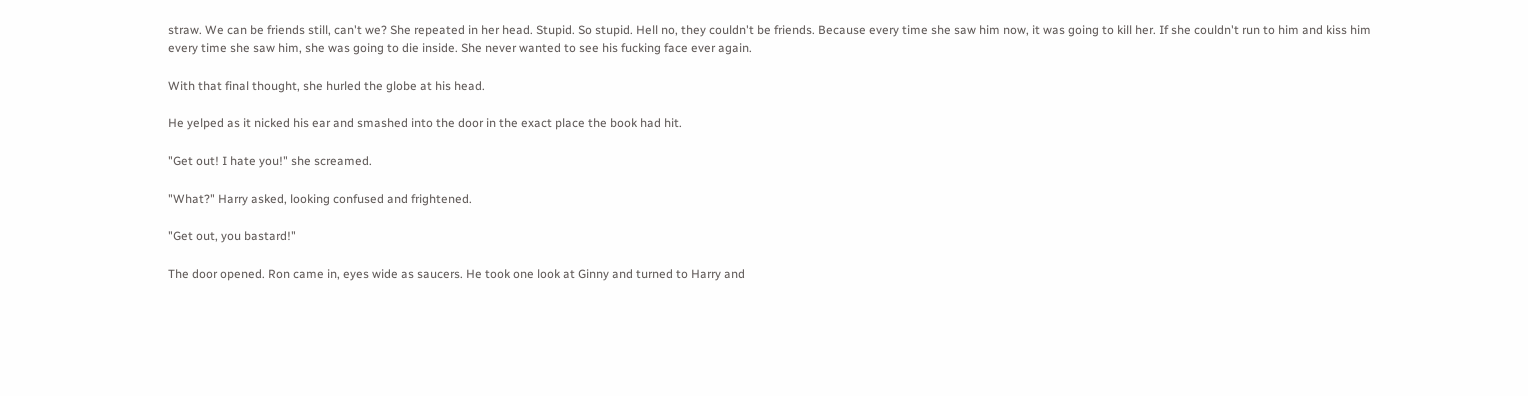straw. We can be friends still, can't we? She repeated in her head. Stupid. So stupid. Hell no, they couldn't be friends. Because every time she saw him now, it was going to kill her. If she couldn't run to him and kiss him every time she saw him, she was going to die inside. She never wanted to see his fucking face ever again.

With that final thought, she hurled the globe at his head.

He yelped as it nicked his ear and smashed into the door in the exact place the book had hit.

"Get out! I hate you!" she screamed.

"What?" Harry asked, looking confused and frightened.

"Get out, you bastard!"

The door opened. Ron came in, eyes wide as saucers. He took one look at Ginny and turned to Harry and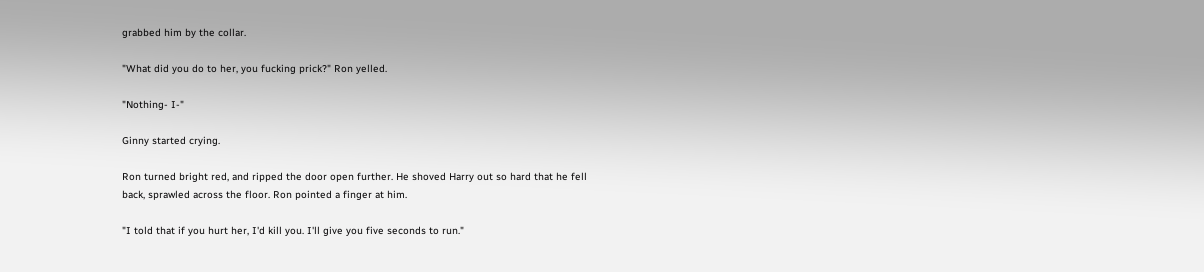grabbed him by the collar.

"What did you do to her, you fucking prick?" Ron yelled.

"Nothing- I-"

Ginny started crying.

Ron turned bright red, and ripped the door open further. He shoved Harry out so hard that he fell back, sprawled across the floor. Ron pointed a finger at him.

"I told that if you hurt her, I'd kill you. I'll give you five seconds to run."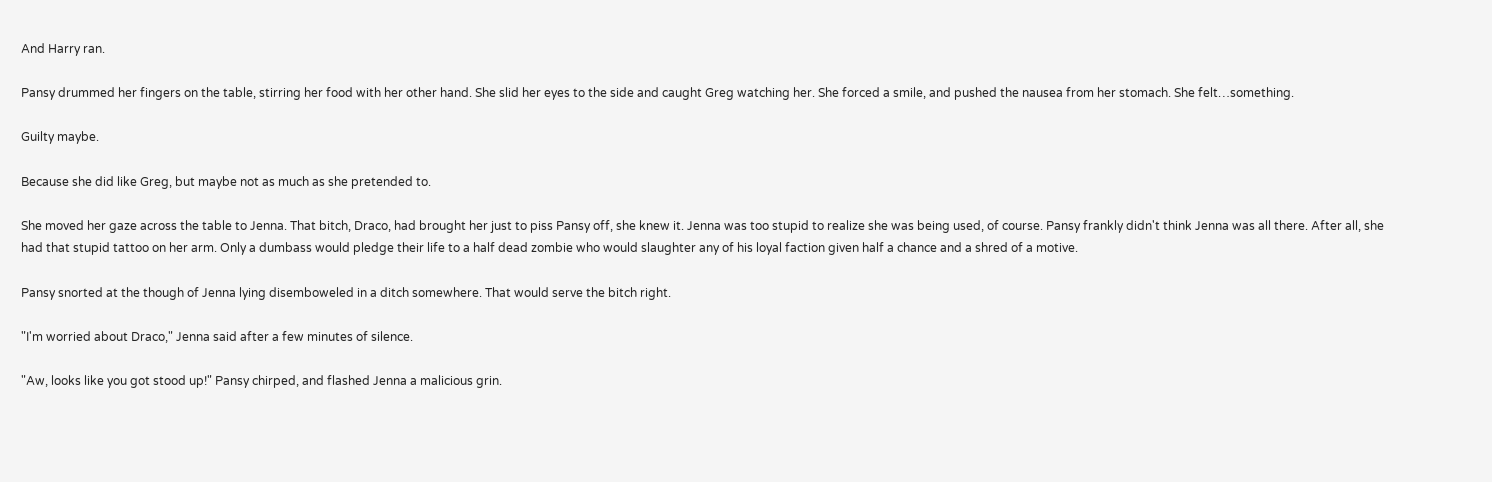And Harry ran.

Pansy drummed her fingers on the table, stirring her food with her other hand. She slid her eyes to the side and caught Greg watching her. She forced a smile, and pushed the nausea from her stomach. She felt…something.

Guilty maybe.

Because she did like Greg, but maybe not as much as she pretended to.

She moved her gaze across the table to Jenna. That bitch, Draco, had brought her just to piss Pansy off, she knew it. Jenna was too stupid to realize she was being used, of course. Pansy frankly didn't think Jenna was all there. After all, she had that stupid tattoo on her arm. Only a dumbass would pledge their life to a half dead zombie who would slaughter any of his loyal faction given half a chance and a shred of a motive.

Pansy snorted at the though of Jenna lying disemboweled in a ditch somewhere. That would serve the bitch right.

"I'm worried about Draco," Jenna said after a few minutes of silence.

"Aw, looks like you got stood up!" Pansy chirped, and flashed Jenna a malicious grin.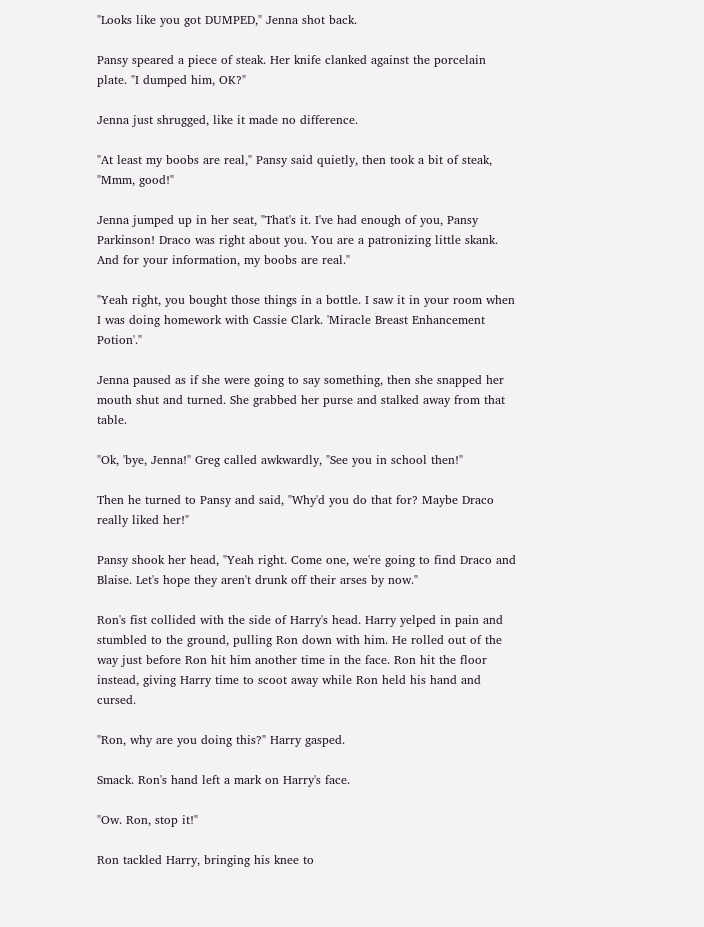"Looks like you got DUMPED," Jenna shot back.

Pansy speared a piece of steak. Her knife clanked against the porcelain plate. "I dumped him, OK?"

Jenna just shrugged, like it made no difference.

"At least my boobs are real," Pansy said quietly, then took a bit of steak, "Mmm, good!"

Jenna jumped up in her seat, "That's it. I've had enough of you, Pansy Parkinson! Draco was right about you. You are a patronizing little skank. And for your information, my boobs are real."

"Yeah right, you bought those things in a bottle. I saw it in your room when I was doing homework with Cassie Clark. 'Miracle Breast Enhancement Potion'."

Jenna paused as if she were going to say something, then she snapped her mouth shut and turned. She grabbed her purse and stalked away from that table.

"Ok, 'bye, Jenna!" Greg called awkwardly, "See you in school then!"

Then he turned to Pansy and said, "Why'd you do that for? Maybe Draco really liked her!"

Pansy shook her head, "Yeah right. Come one, we're going to find Draco and Blaise. Let's hope they aren't drunk off their arses by now."

Ron's fist collided with the side of Harry's head. Harry yelped in pain and stumbled to the ground, pulling Ron down with him. He rolled out of the way just before Ron hit him another time in the face. Ron hit the floor instead, giving Harry time to scoot away while Ron held his hand and cursed.

"Ron, why are you doing this?" Harry gasped.

Smack. Ron's hand left a mark on Harry's face.

"Ow. Ron, stop it!"

Ron tackled Harry, bringing his knee to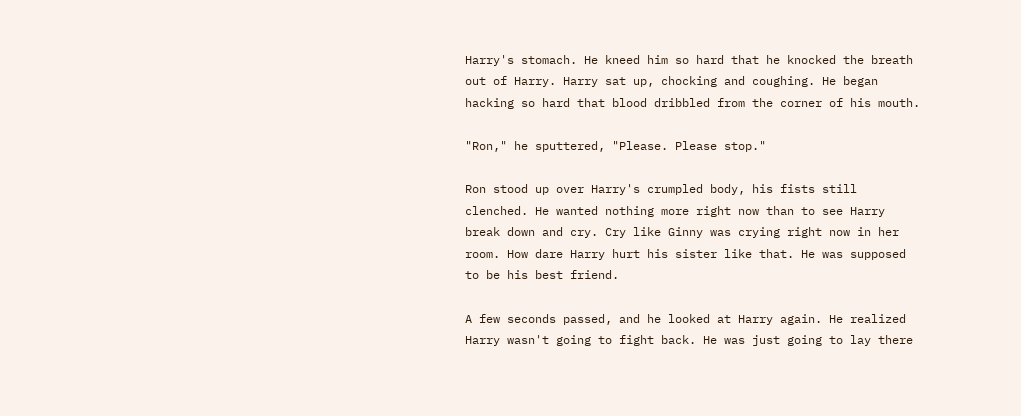Harry's stomach. He kneed him so hard that he knocked the breath out of Harry. Harry sat up, chocking and coughing. He began hacking so hard that blood dribbled from the corner of his mouth.

"Ron," he sputtered, "Please. Please stop."

Ron stood up over Harry's crumpled body, his fists still clenched. He wanted nothing more right now than to see Harry break down and cry. Cry like Ginny was crying right now in her room. How dare Harry hurt his sister like that. He was supposed to be his best friend.

A few seconds passed, and he looked at Harry again. He realized Harry wasn't going to fight back. He was just going to lay there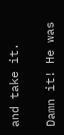and take it.

Damn it! He was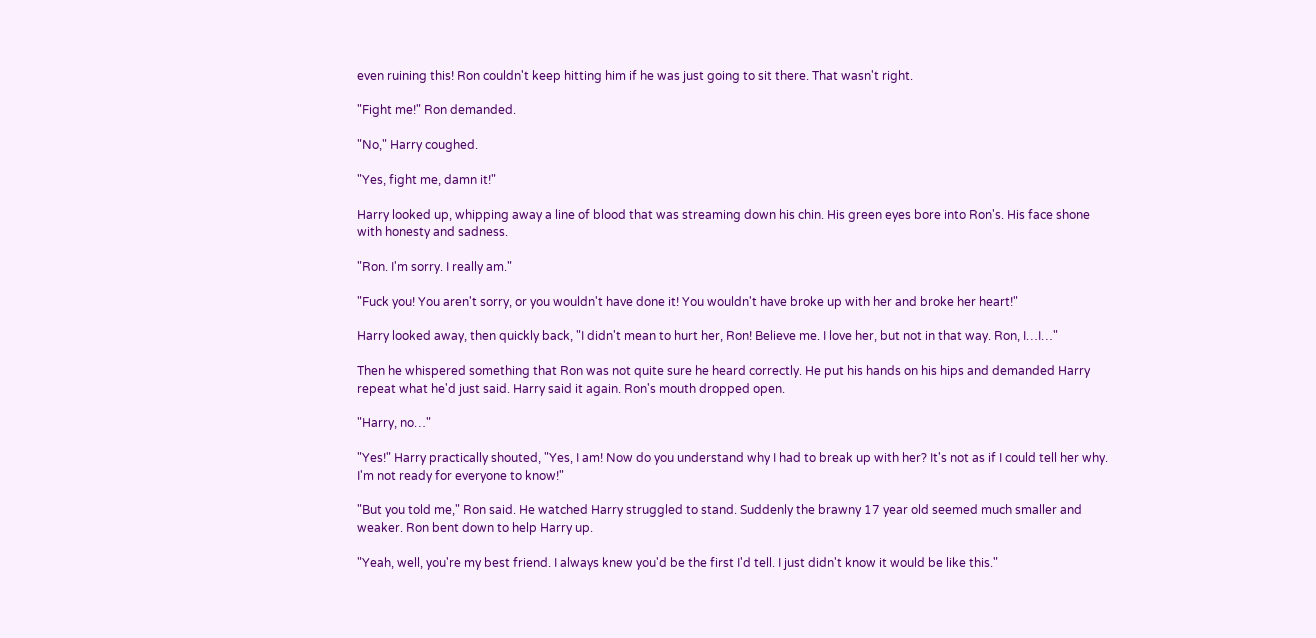even ruining this! Ron couldn't keep hitting him if he was just going to sit there. That wasn't right.

"Fight me!" Ron demanded.

"No," Harry coughed.

"Yes, fight me, damn it!"

Harry looked up, whipping away a line of blood that was streaming down his chin. His green eyes bore into Ron's. His face shone with honesty and sadness.

"Ron. I'm sorry. I really am."

"Fuck you! You aren't sorry, or you wouldn't have done it! You wouldn't have broke up with her and broke her heart!"

Harry looked away, then quickly back, "I didn't mean to hurt her, Ron! Believe me. I love her, but not in that way. Ron, I…I…"

Then he whispered something that Ron was not quite sure he heard correctly. He put his hands on his hips and demanded Harry repeat what he'd just said. Harry said it again. Ron's mouth dropped open.

"Harry, no…"

"Yes!" Harry practically shouted, "Yes, I am! Now do you understand why I had to break up with her? It's not as if I could tell her why. I'm not ready for everyone to know!"

"But you told me," Ron said. He watched Harry struggled to stand. Suddenly the brawny 17 year old seemed much smaller and weaker. Ron bent down to help Harry up.

"Yeah, well, you're my best friend. I always knew you'd be the first I'd tell. I just didn't know it would be like this."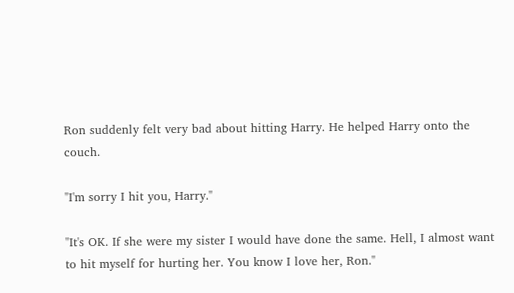Ron suddenly felt very bad about hitting Harry. He helped Harry onto the couch.

"I'm sorry I hit you, Harry."

"It's OK. If she were my sister I would have done the same. Hell, I almost want to hit myself for hurting her. You know I love her, Ron."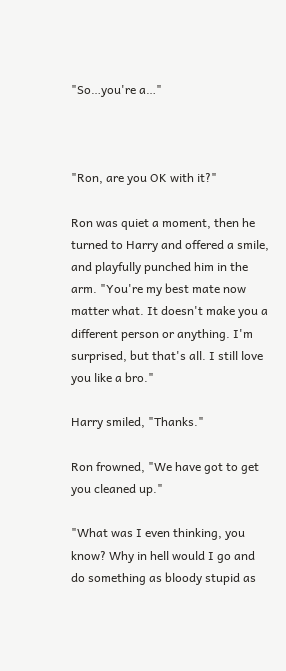"So…you're a…"



"Ron, are you OK with it?"

Ron was quiet a moment, then he turned to Harry and offered a smile, and playfully punched him in the arm. "You're my best mate now matter what. It doesn't make you a different person or anything. I'm surprised, but that's all. I still love you like a bro."

Harry smiled, "Thanks."

Ron frowned, "We have got to get you cleaned up."

"What was I even thinking, you know? Why in hell would I go and do something as bloody stupid as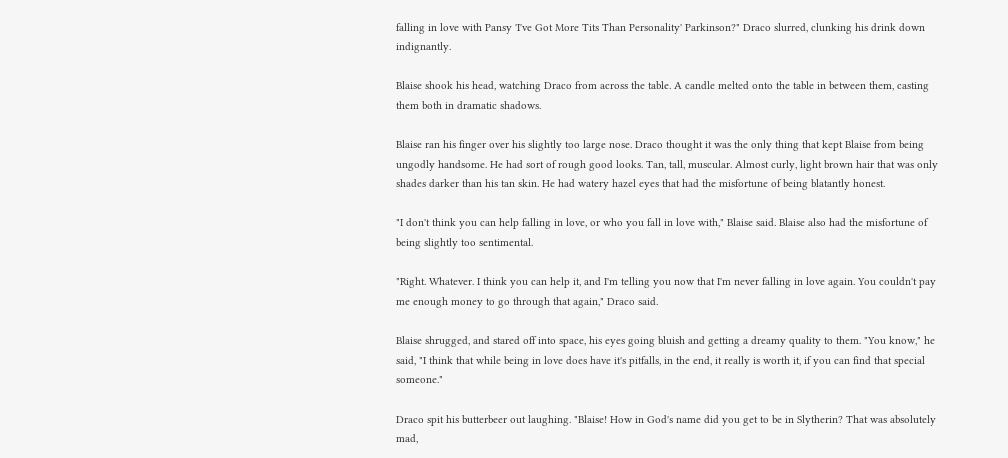falling in love with Pansy 'I've Got More Tits Than Personality' Parkinson?" Draco slurred, clunking his drink down indignantly.

Blaise shook his head, watching Draco from across the table. A candle melted onto the table in between them, casting them both in dramatic shadows.

Blaise ran his finger over his slightly too large nose. Draco thought it was the only thing that kept Blaise from being ungodly handsome. He had sort of rough good looks. Tan, tall, muscular. Almost curly, light brown hair that was only shades darker than his tan skin. He had watery hazel eyes that had the misfortune of being blatantly honest.

"I don't think you can help falling in love, or who you fall in love with," Blaise said. Blaise also had the misfortune of being slightly too sentimental.

"Right. Whatever. I think you can help it, and I'm telling you now that I'm never falling in love again. You couldn't pay me enough money to go through that again," Draco said.

Blaise shrugged, and stared off into space, his eyes going bluish and getting a dreamy quality to them. "You know," he said, "I think that while being in love does have it's pitfalls, in the end, it really is worth it, if you can find that special someone."

Draco spit his butterbeer out laughing. "Blaise! How in God's name did you get to be in Slytherin? That was absolutely mad,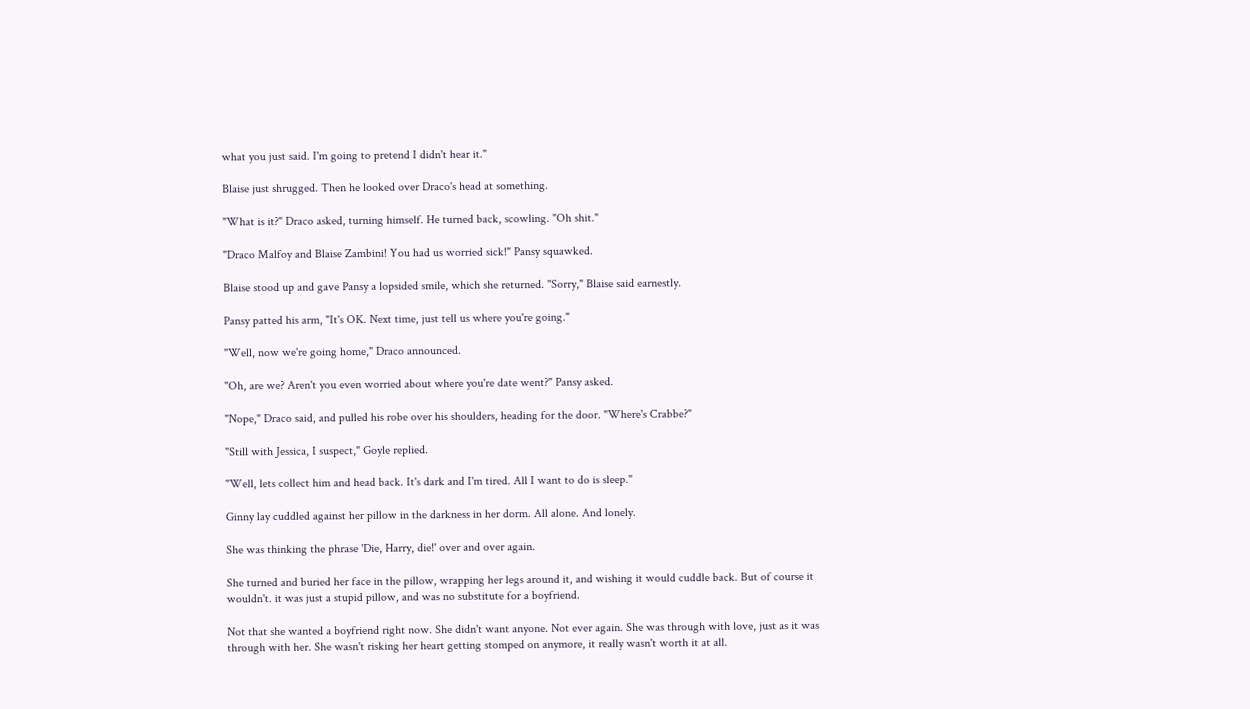what you just said. I'm going to pretend I didn't hear it."

Blaise just shrugged. Then he looked over Draco's head at something.

"What is it?" Draco asked, turning himself. He turned back, scowling. "Oh shit."

"Draco Malfoy and Blaise Zambini! You had us worried sick!" Pansy squawked.

Blaise stood up and gave Pansy a lopsided smile, which she returned. "Sorry," Blaise said earnestly.

Pansy patted his arm, "It's OK. Next time, just tell us where you're going."

"Well, now we're going home," Draco announced.

"Oh, are we? Aren't you even worried about where you're date went?" Pansy asked.

"Nope," Draco said, and pulled his robe over his shoulders, heading for the door. "Where's Crabbe?"

"Still with Jessica, I suspect," Goyle replied.

"Well, lets collect him and head back. It's dark and I'm tired. All I want to do is sleep."

Ginny lay cuddled against her pillow in the darkness in her dorm. All alone. And lonely.

She was thinking the phrase 'Die, Harry, die!' over and over again.

She turned and buried her face in the pillow, wrapping her legs around it, and wishing it would cuddle back. But of course it wouldn't. it was just a stupid pillow, and was no substitute for a boyfriend.

Not that she wanted a boyfriend right now. She didn't want anyone. Not ever again. She was through with love, just as it was through with her. She wasn't risking her heart getting stomped on anymore, it really wasn't worth it at all.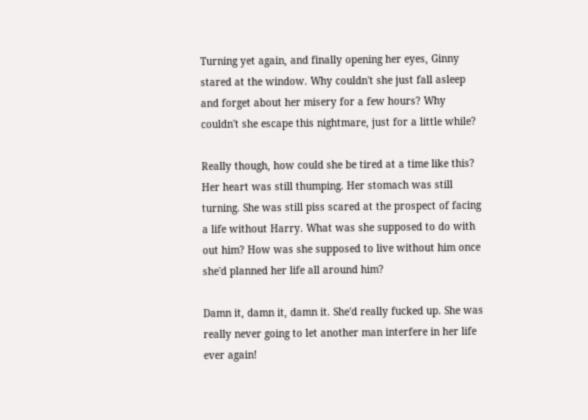Turning yet again, and finally opening her eyes, Ginny stared at the window. Why couldn't she just fall asleep and forget about her misery for a few hours? Why couldn't she escape this nightmare, just for a little while?

Really though, how could she be tired at a time like this? Her heart was still thumping. Her stomach was still turning. She was still piss scared at the prospect of facing a life without Harry. What was she supposed to do with out him? How was she supposed to live without him once she'd planned her life all around him?

Damn it, damn it, damn it. She'd really fucked up. She was really never going to let another man interfere in her life ever again!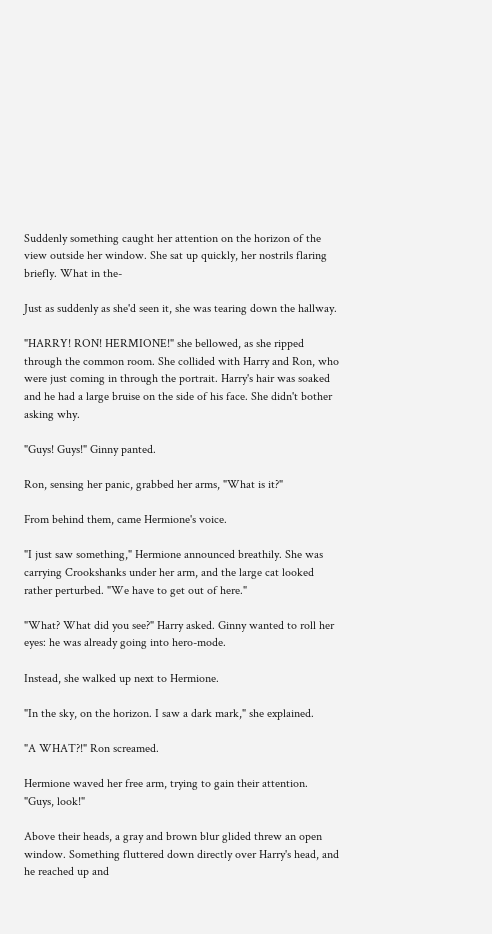Suddenly something caught her attention on the horizon of the view outside her window. She sat up quickly, her nostrils flaring briefly. What in the-

Just as suddenly as she'd seen it, she was tearing down the hallway.

"HARRY! RON! HERMIONE!" she bellowed, as she ripped through the common room. She collided with Harry and Ron, who were just coming in through the portrait. Harry's hair was soaked and he had a large bruise on the side of his face. She didn't bother asking why.

"Guys! Guys!" Ginny panted.

Ron, sensing her panic, grabbed her arms, "What is it?"

From behind them, came Hermione's voice.

"I just saw something," Hermione announced breathily. She was carrying Crookshanks under her arm, and the large cat looked rather perturbed. "We have to get out of here."

"What? What did you see?" Harry asked. Ginny wanted to roll her eyes: he was already going into hero-mode.

Instead, she walked up next to Hermione.

"In the sky, on the horizon. I saw a dark mark," she explained.

"A WHAT?!" Ron screamed.

Hermione waved her free arm, trying to gain their attention. "Guys, look!"

Above their heads, a gray and brown blur glided threw an open window. Something fluttered down directly over Harry's head, and he reached up and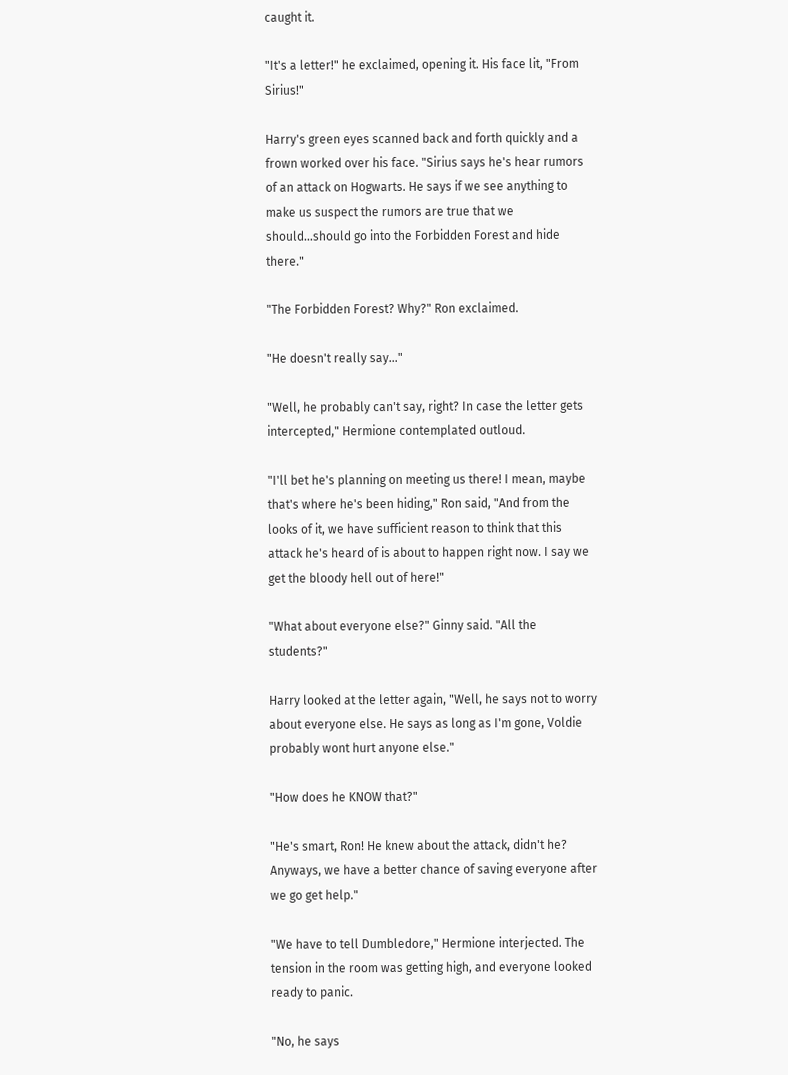caught it.

"It's a letter!" he exclaimed, opening it. His face lit, "From Sirius!"

Harry's green eyes scanned back and forth quickly and a frown worked over his face. "Sirius says he's hear rumors of an attack on Hogwarts. He says if we see anything to make us suspect the rumors are true that we should…should go into the Forbidden Forest and hide there."

"The Forbidden Forest? Why?" Ron exclaimed.

"He doesn't really say…"

"Well, he probably can't say, right? In case the letter gets intercepted," Hermione contemplated outloud.

"I'll bet he's planning on meeting us there! I mean, maybe that's where he's been hiding," Ron said, "And from the looks of it, we have sufficient reason to think that this attack he's heard of is about to happen right now. I say we get the bloody hell out of here!"

"What about everyone else?" Ginny said. "All the students?"

Harry looked at the letter again, "Well, he says not to worry about everyone else. He says as long as I'm gone, Voldie probably wont hurt anyone else."

"How does he KNOW that?"

"He's smart, Ron! He knew about the attack, didn't he? Anyways, we have a better chance of saving everyone after we go get help."

"We have to tell Dumbledore," Hermione interjected. The tension in the room was getting high, and everyone looked ready to panic.

"No, he says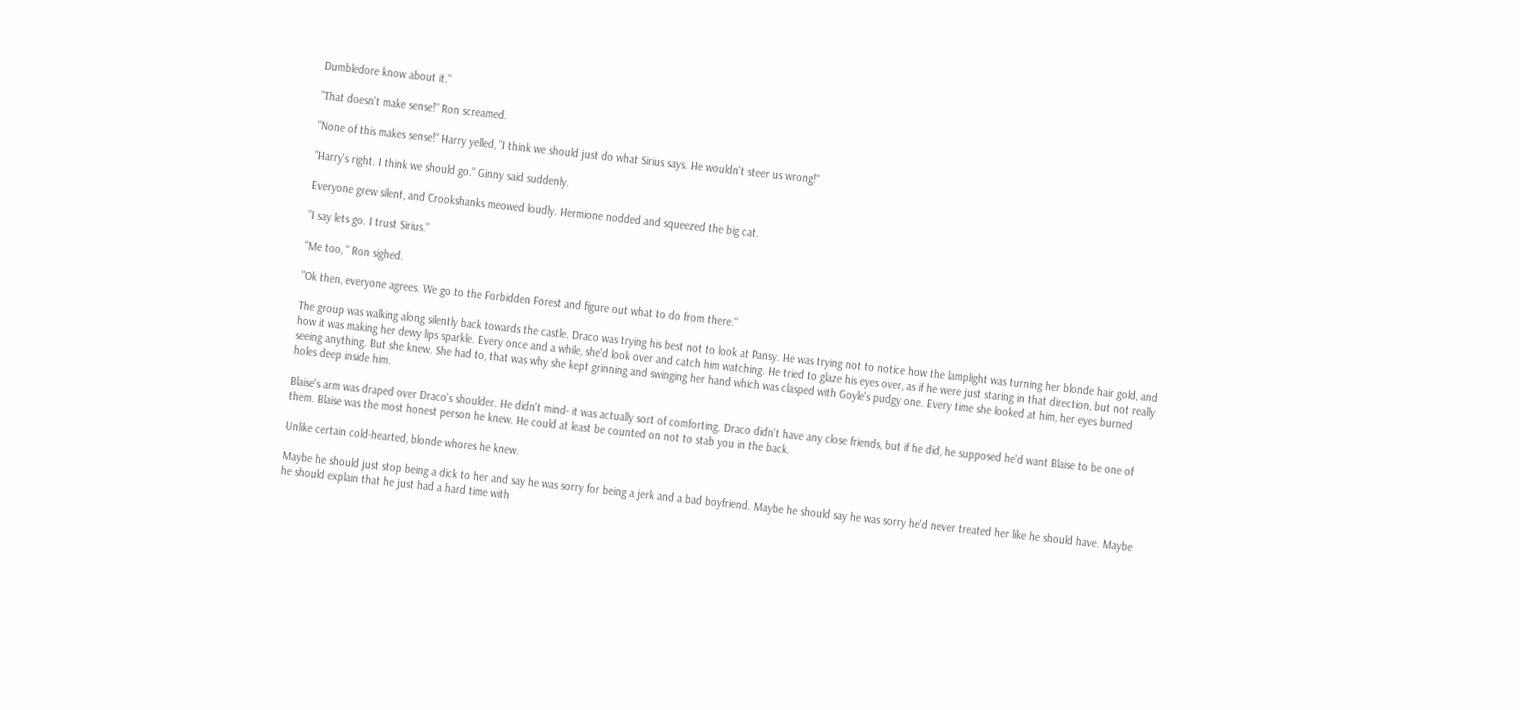Dumbledore know about it."

"That doesn't make sense!" Ron screamed.

"None of this makes sense!" Harry yelled, "I think we should just do what Sirius says. He wouldn't steer us wrong!"

"Harry's right. I think we should go." Ginny said suddenly.

Everyone grew silent, and Crookshanks meowed loudly. Hermione nodded and squeezed the big cat.

"I say lets go. I trust Sirius."

"Me too, " Ron sighed.

"Ok then, everyone agrees. We go to the Forbidden Forest and figure out what to do from there."

The group was walking along silently back towards the castle. Draco was trying his best not to look at Pansy. He was trying not to notice how the lamplight was turning her blonde hair gold, and how it was making her dewy lips sparkle. Every once and a while, she'd look over and catch him watching. He tried to glaze his eyes over, as if he were just staring in that direction, but not really seeing anything. But she knew. She had to, that was why she kept grinning and swinging her hand which was clasped with Goyle's pudgy one. Every time she looked at him, her eyes burned holes deep inside him.

Blaise's arm was draped over Draco's shoulder. He didn't mind- it was actually sort of comforting. Draco didn't have any close friends, but if he did, he supposed he'd want Blaise to be one of them. Blaise was the most honest person he knew. He could at least be counted on not to stab you in the back.

Unlike certain cold-hearted, blonde whores he knew.

Maybe he should just stop being a dick to her and say he was sorry for being a jerk and a bad boyfriend. Maybe he should say he was sorry he'd never treated her like he should have. Maybe he should explain that he just had a hard time with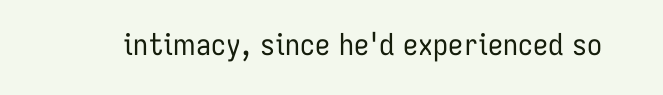intimacy, since he'd experienced so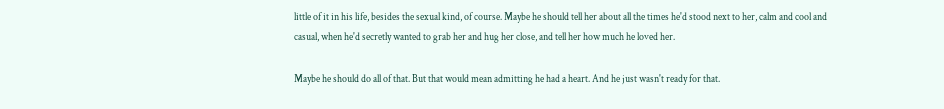little of it in his life, besides the sexual kind, of course. Maybe he should tell her about all the times he'd stood next to her, calm and cool and casual, when he'd secretly wanted to grab her and hug her close, and tell her how much he loved her.

Maybe he should do all of that. But that would mean admitting he had a heart. And he just wasn't ready for that.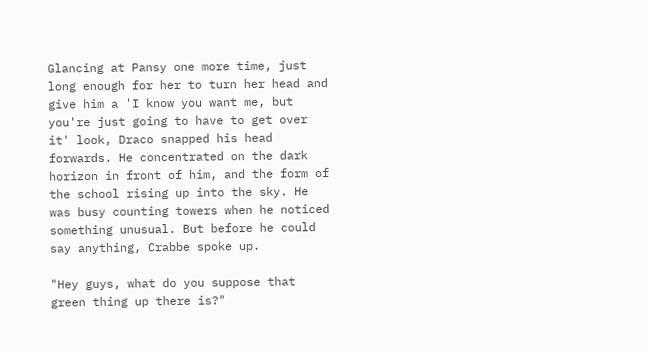Glancing at Pansy one more time, just long enough for her to turn her head and give him a 'I know you want me, but you're just going to have to get over it' look, Draco snapped his head forwards. He concentrated on the dark horizon in front of him, and the form of the school rising up into the sky. He was busy counting towers when he noticed something unusual. But before he could say anything, Crabbe spoke up.

"Hey guys, what do you suppose that green thing up there is?"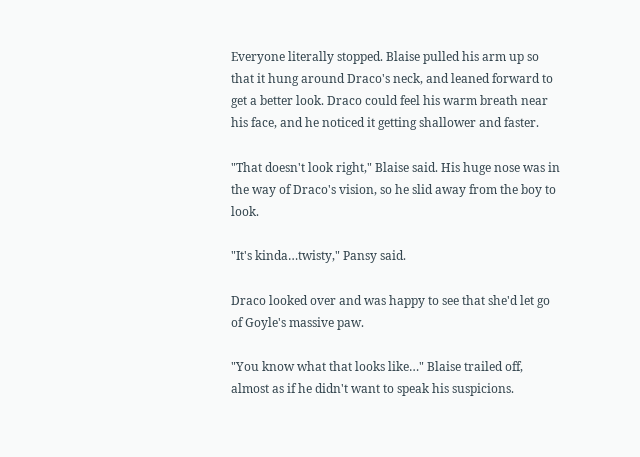Everyone literally stopped. Blaise pulled his arm up so that it hung around Draco's neck, and leaned forward to get a better look. Draco could feel his warm breath near his face, and he noticed it getting shallower and faster.

"That doesn't look right," Blaise said. His huge nose was in the way of Draco's vision, so he slid away from the boy to look.

"It's kinda…twisty," Pansy said.

Draco looked over and was happy to see that she'd let go of Goyle's massive paw.

"You know what that looks like…" Blaise trailed off, almost as if he didn't want to speak his suspicions.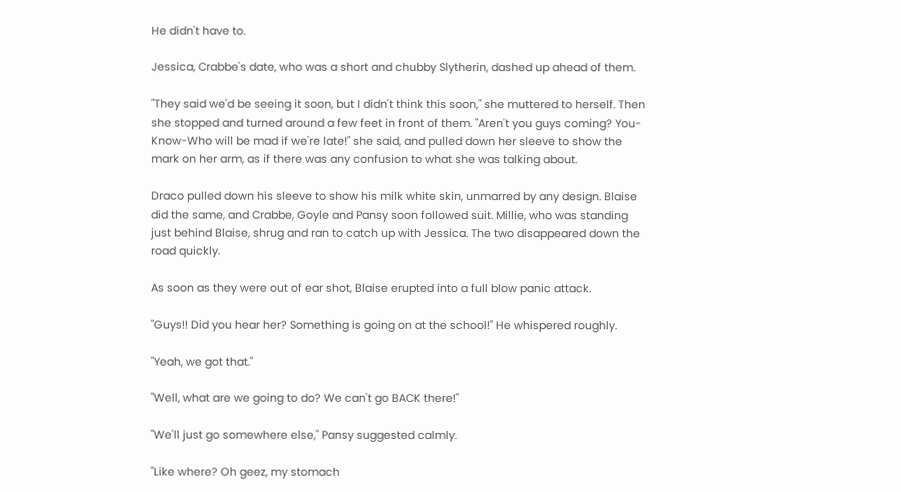He didn't have to.

Jessica, Crabbe's date, who was a short and chubby Slytherin, dashed up ahead of them.

"They said we'd be seeing it soon, but I didn't think this soon," she muttered to herself. Then she stopped and turned around a few feet in front of them. "Aren't you guys coming? You-Know-Who will be mad if we're late!" she said, and pulled down her sleeve to show the mark on her arm, as if there was any confusion to what she was talking about.

Draco pulled down his sleeve to show his milk white skin, unmarred by any design. Blaise did the same, and Crabbe, Goyle and Pansy soon followed suit. Millie, who was standing just behind Blaise, shrug and ran to catch up with Jessica. The two disappeared down the road quickly.

As soon as they were out of ear shot, Blaise erupted into a full blow panic attack.

"Guys!! Did you hear her? Something is going on at the school!" He whispered roughly.

"Yeah, we got that."

"Well, what are we going to do? We can't go BACK there!"

"We'll just go somewhere else," Pansy suggested calmly.

"Like where? Oh geez, my stomach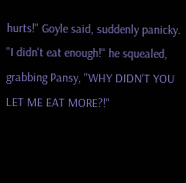hurts!" Goyle said, suddenly panicky. "I didn't eat enough!" he squealed, grabbing Pansy, "WHY DIDN'T YOU LET ME EAT MORE?!"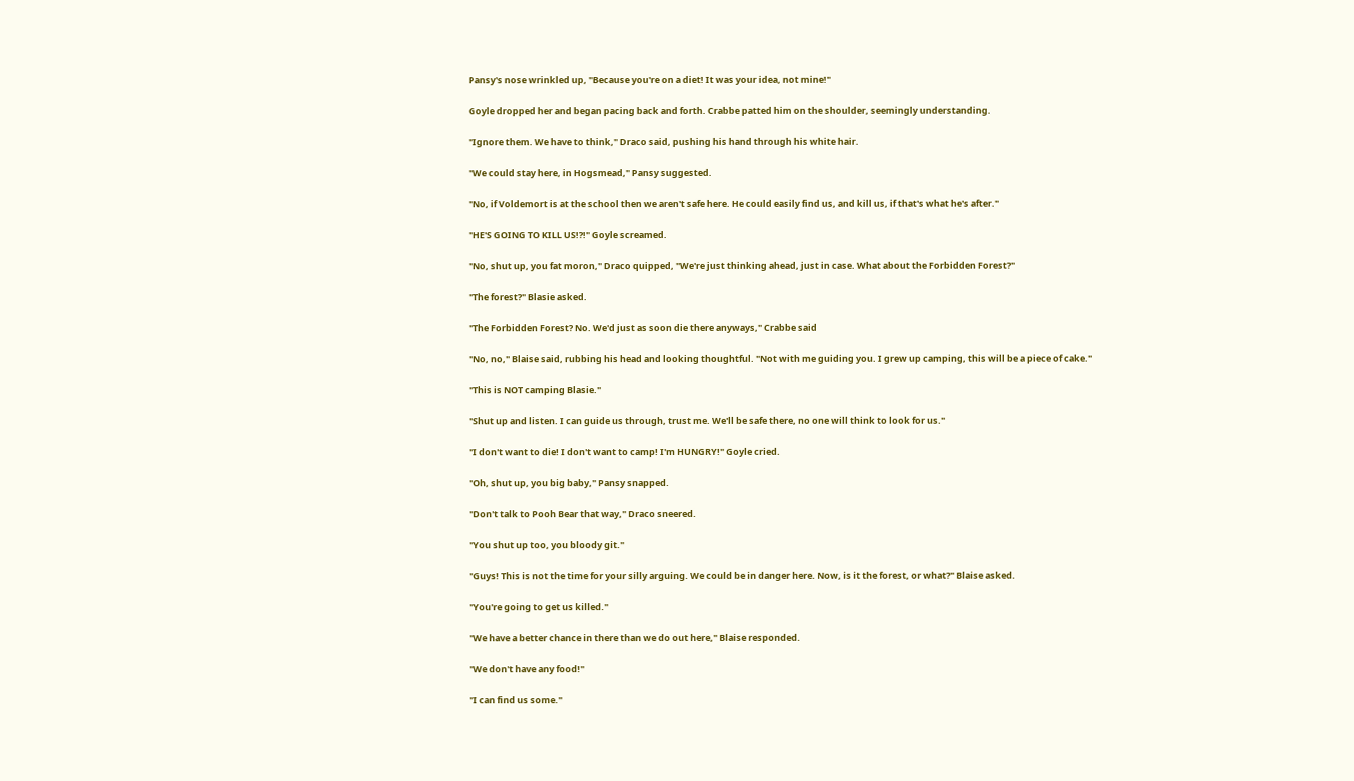Pansy's nose wrinkled up, "Because you're on a diet! It was your idea, not mine!"

Goyle dropped her and began pacing back and forth. Crabbe patted him on the shoulder, seemingly understanding.

"Ignore them. We have to think," Draco said, pushing his hand through his white hair.

"We could stay here, in Hogsmead," Pansy suggested.

"No, if Voldemort is at the school then we aren't safe here. He could easily find us, and kill us, if that's what he's after."

"HE'S GOING TO KILL US!?!" Goyle screamed.

"No, shut up, you fat moron," Draco quipped, "We're just thinking ahead, just in case. What about the Forbidden Forest?"

"The forest?" Blasie asked.

"The Forbidden Forest? No. We'd just as soon die there anyways," Crabbe said

"No, no," Blaise said, rubbing his head and looking thoughtful. "Not with me guiding you. I grew up camping, this will be a piece of cake."

"This is NOT camping Blasie."

"Shut up and listen. I can guide us through, trust me. We'll be safe there, no one will think to look for us."

"I don't want to die! I don't want to camp! I'm HUNGRY!" Goyle cried.

"Oh, shut up, you big baby," Pansy snapped.

"Don't talk to Pooh Bear that way," Draco sneered.

"You shut up too, you bloody git."

"Guys! This is not the time for your silly arguing. We could be in danger here. Now, is it the forest, or what?" Blaise asked.

"You're going to get us killed."

"We have a better chance in there than we do out here," Blaise responded.

"We don't have any food!"

"I can find us some."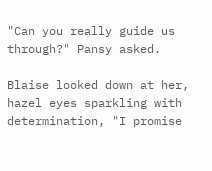"Can you really guide us through?" Pansy asked.

Blaise looked down at her, hazel eyes sparkling with determination, "I promise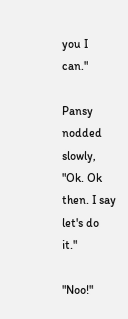you I can."

Pansy nodded slowly, "Ok. Ok then. I say let's do it."

"Noo!"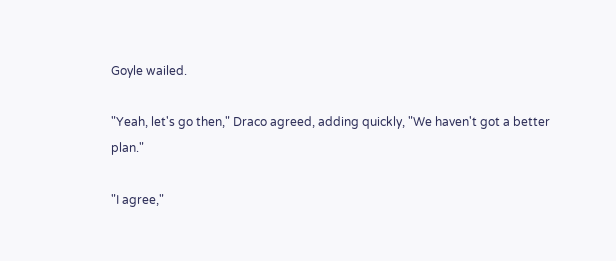Goyle wailed.

"Yeah, let's go then," Draco agreed, adding quickly, "We haven't got a better plan."

"I agree,"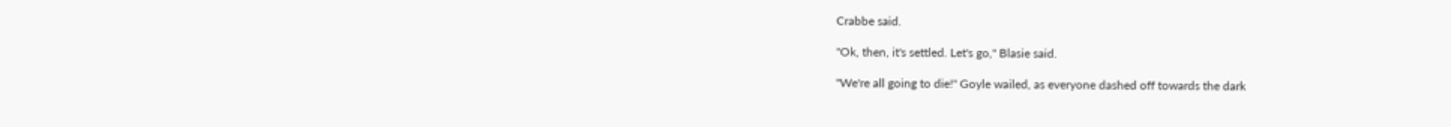Crabbe said.

"Ok, then, it's settled. Let's go," Blasie said.

"We're all going to die!" Goyle wailed, as everyone dashed off towards the dark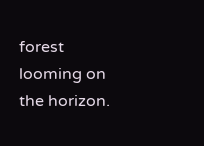forest looming on the horizon.